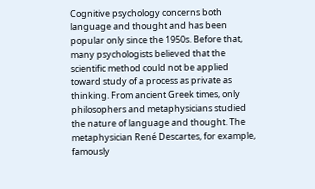Cognitive psychology concerns both language and thought and has been popular only since the 1950s. Before that, many psychologists believed that the scientific method could not be applied toward study of a process as private as thinking. From ancient Greek times, only philosophers and metaphysicians studied the nature of language and thought. The metaphysician René Descartes, for example, famously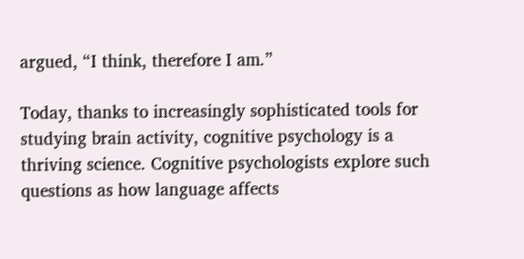argued, “I think, therefore I am.”

Today, thanks to increasingly sophisticated tools for studying brain activity, cognitive psychology is a thriving science. Cognitive psychologists explore such questions as how language affects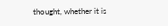thought, whether it is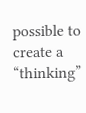possible to create a “thinking”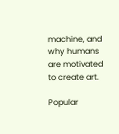machine, and why humans are motivated to create art.

Popular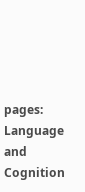pages: Language and Cognition